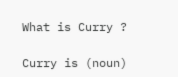What is Curry ?

Curry is (noun)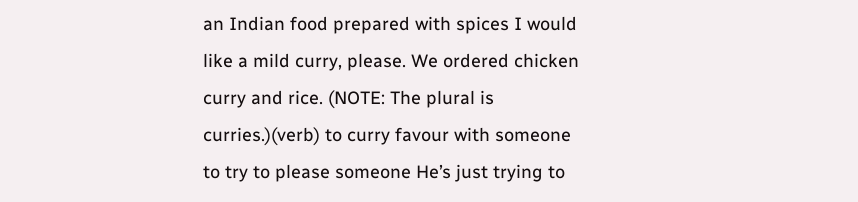an Indian food prepared with spices I would like a mild curry, please. We ordered chicken curry and rice. (NOTE: The plural is curries.)(verb) to curry favour with someone to try to please someone He’s just trying to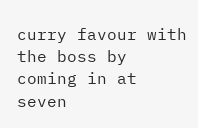curry favour with the boss by coming in at seven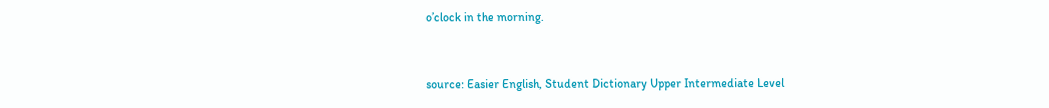o’clock in the morning.


source: Easier English, Student Dictionary Upper Intermediate Level